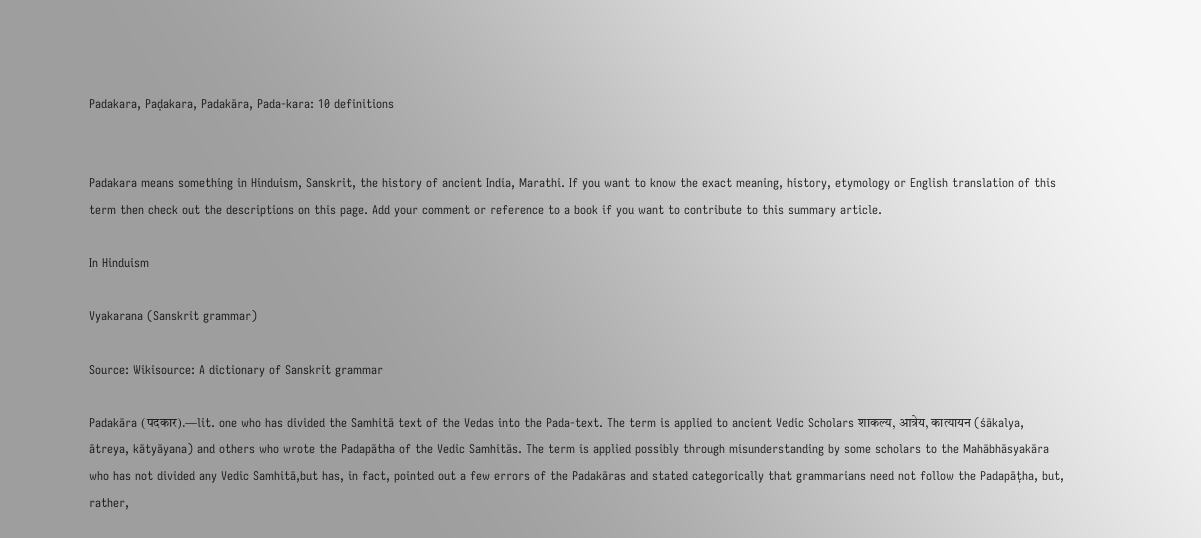Padakara, Paḍakara, Padakāra, Pada-kara: 10 definitions


Padakara means something in Hinduism, Sanskrit, the history of ancient India, Marathi. If you want to know the exact meaning, history, etymology or English translation of this term then check out the descriptions on this page. Add your comment or reference to a book if you want to contribute to this summary article.

In Hinduism

Vyakarana (Sanskrit grammar)

Source: Wikisource: A dictionary of Sanskrit grammar

Padakāra (पदकार).—lit. one who has divided the Samhitā text of the Vedas into the Pada-text. The term is applied to ancient Vedic Scholars शाकल्य, आत्रेय, कात्यायन (śākalya, ātreya, kātyāyana) and others who wrote the Padapātha of the Vedic Samhitās. The term is applied possibly through misunderstanding by some scholars to the Mahābhāsyakāra who has not divided any Vedic Samhitā,but has, in fact, pointed out a few errors of the Padakāras and stated categorically that grammarians need not follow the Padapāțha, but, rather,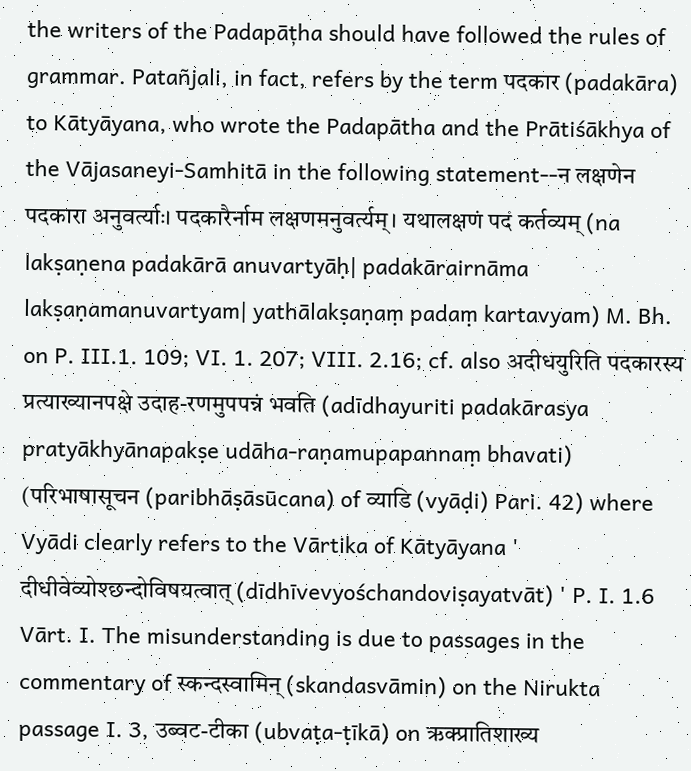the writers of the Padapāțha should have followed the rules of grammar. Patañjali, in fact, refers by the term पदकार (padakāra) to Kātyāyana, who wrote the Padapātha and the Prātiśākhya of the Vājasaneyi-Samhitā in the following statement--न लक्षणेन पदकारा अनुवर्त्याः। पदकारैर्नाम लक्षणमनुवर्त्यम्। यथालक्षणं पदं कर्तव्यम् (na lakṣaṇena padakārā anuvartyāḥ| padakārairnāma lakṣaṇamanuvartyam| yathālakṣaṇaṃ padaṃ kartavyam) M. Bh. on P. III.1. 109; VI. 1. 207; VIII. 2.16; cf. also अदीधयुरिति पदकारस्य प्रत्याख्यानपक्षे उदाह-रणमुपपन्नं भवति (adīdhayuriti padakārasya pratyākhyānapakṣe udāha-raṇamupapannaṃ bhavati) (परिभाषासूचन (paribhāṣāsūcana) of व्याडि (vyāḍi) Pari. 42) where Vyādi clearly refers to the Vārtika of Kātyāyana ' दीधीवेव्योश्छन्दोविषयत्वात् (dīdhīvevyośchandoviṣayatvāt) ' P. I. 1.6 Vārt. I. The misunderstanding is due to passages in the commentary of स्कन्दस्वामिन् (skandasvāmin) on the Nirukta passage I. 3, उब्वट-टीका (ubvaṭa-ṭīkā) on ऋक्प्रातिशाख्य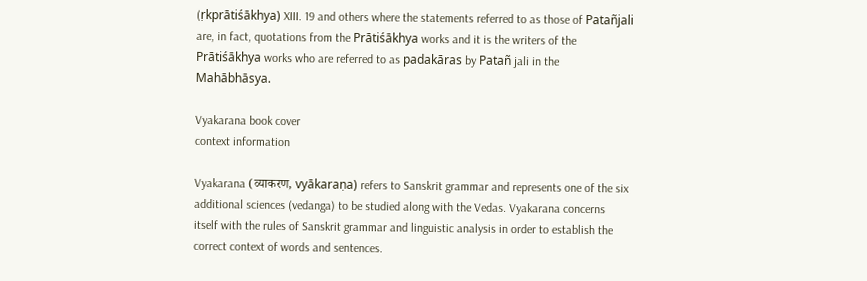(ṛkprātiśākhya) XIII. 19 and others where the statements referred to as those of Patañjali are, in fact, quotations from the Prātiśākhya works and it is the writers of the Prātiśākhya works who are referred to as padakāras by Patañ jali in the Mahābhāsya.

Vyakarana book cover
context information

Vyakarana (व्याकरण, vyākaraṇa) refers to Sanskrit grammar and represents one of the six additional sciences (vedanga) to be studied along with the Vedas. Vyakarana concerns itself with the rules of Sanskrit grammar and linguistic analysis in order to establish the correct context of words and sentences.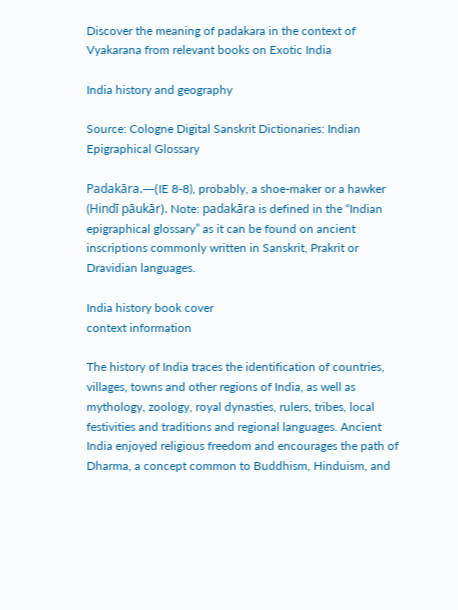Discover the meaning of padakara in the context of Vyakarana from relevant books on Exotic India

India history and geography

Source: Cologne Digital Sanskrit Dictionaries: Indian Epigraphical Glossary

Padakāra.—(IE 8-8), probably, a shoe-maker or a hawker (Hindī pāukār). Note: padakāra is defined in the “Indian epigraphical glossary” as it can be found on ancient inscriptions commonly written in Sanskrit, Prakrit or Dravidian languages.

India history book cover
context information

The history of India traces the identification of countries, villages, towns and other regions of India, as well as mythology, zoology, royal dynasties, rulers, tribes, local festivities and traditions and regional languages. Ancient India enjoyed religious freedom and encourages the path of Dharma, a concept common to Buddhism, Hinduism, and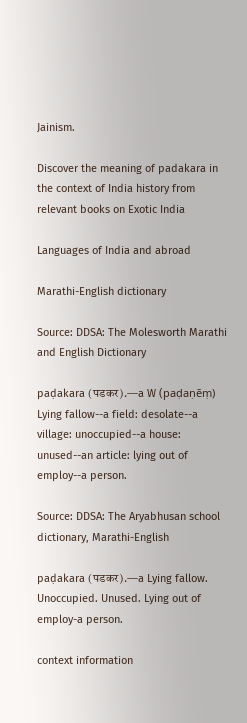Jainism.

Discover the meaning of padakara in the context of India history from relevant books on Exotic India

Languages of India and abroad

Marathi-English dictionary

Source: DDSA: The Molesworth Marathi and English Dictionary

paḍakara (पडकर).—a W (paḍaṇēṃ) Lying fallow--a field: desolate--a village: unoccupied--a house: unused--an article: lying out of employ--a person.

Source: DDSA: The Aryabhusan school dictionary, Marathi-English

paḍakara (पडकर).—a Lying fallow. Unoccupied. Unused. Lying out of employ-a person.

context information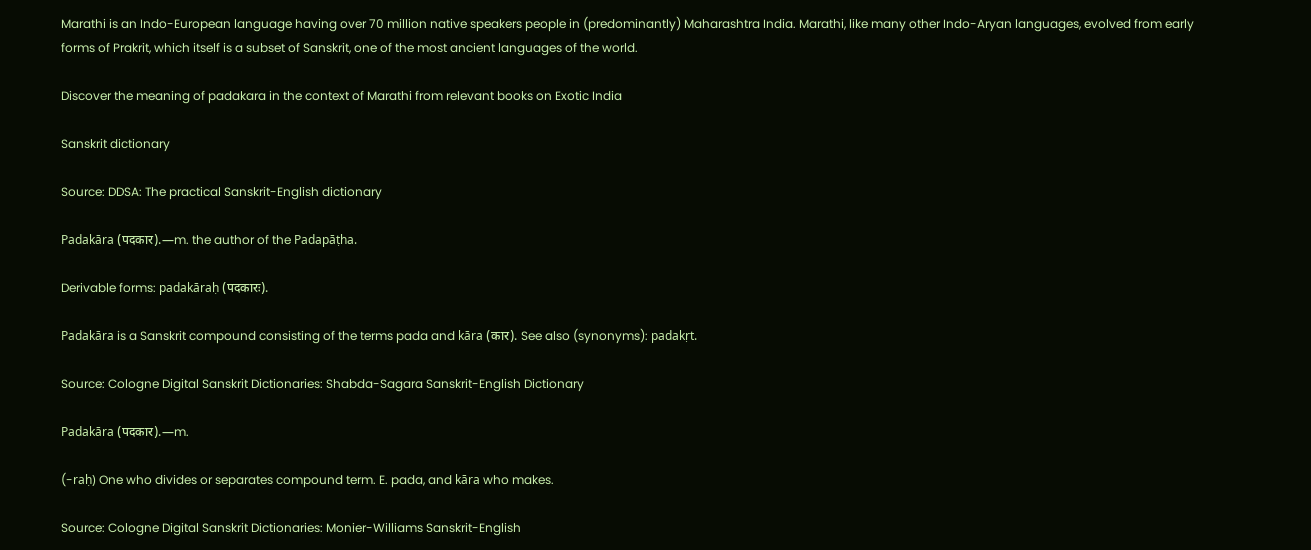Marathi is an Indo-European language having over 70 million native speakers people in (predominantly) Maharashtra India. Marathi, like many other Indo-Aryan languages, evolved from early forms of Prakrit, which itself is a subset of Sanskrit, one of the most ancient languages of the world.

Discover the meaning of padakara in the context of Marathi from relevant books on Exotic India

Sanskrit dictionary

Source: DDSA: The practical Sanskrit-English dictionary

Padakāra (पदकार).—m. the author of the Padapāṭha.

Derivable forms: padakāraḥ (पदकारः).

Padakāra is a Sanskrit compound consisting of the terms pada and kāra (कार). See also (synonyms): padakṛt.

Source: Cologne Digital Sanskrit Dictionaries: Shabda-Sagara Sanskrit-English Dictionary

Padakāra (पदकार).—m.

(-raḥ) One who divides or separates compound term. E. pada, and kāra who makes.

Source: Cologne Digital Sanskrit Dictionaries: Monier-Williams Sanskrit-English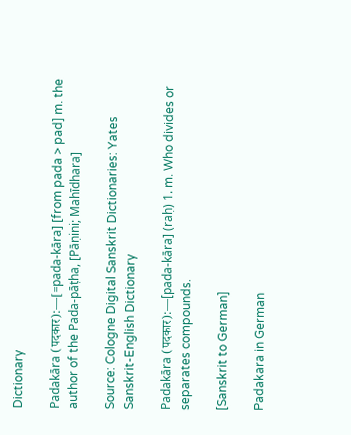Dictionary

Padakāra (पदकार):—[=pada-kāra] [from pada > pad] m. the author of the Pada-pāṭha, [Pāṇini; Mahīdhara]

Source: Cologne Digital Sanskrit Dictionaries: Yates Sanskrit-English Dictionary

Padakāra (पदकार):—[pada-kāra] (raḥ) 1. m. Who divides or separates compounds.

[Sanskrit to German]

Padakara in German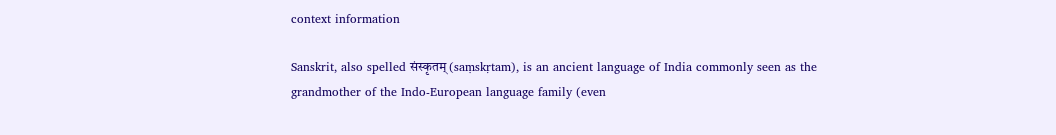context information

Sanskrit, also spelled संस्कृतम् (saṃskṛtam), is an ancient language of India commonly seen as the grandmother of the Indo-European language family (even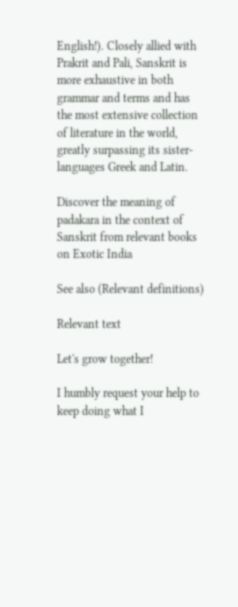English!). Closely allied with Prakrit and Pali, Sanskrit is more exhaustive in both grammar and terms and has the most extensive collection of literature in the world, greatly surpassing its sister-languages Greek and Latin.

Discover the meaning of padakara in the context of Sanskrit from relevant books on Exotic India

See also (Relevant definitions)

Relevant text

Let's grow together!

I humbly request your help to keep doing what I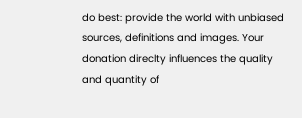do best: provide the world with unbiased sources, definitions and images. Your donation direclty influences the quality and quantity of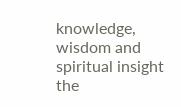knowledge, wisdom and spiritual insight the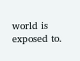world is exposed to.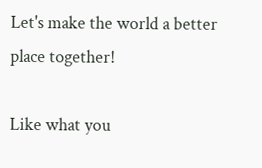Let's make the world a better place together!

Like what you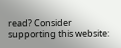read? Consider supporting this website: